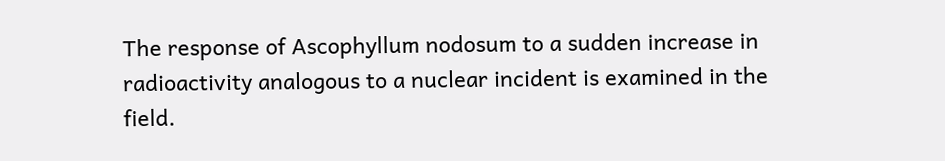The response of Ascophyllum nodosum to a sudden increase in radioactivity analogous to a nuclear incident is examined in the field.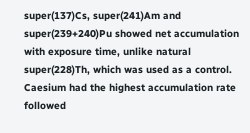super(137)Cs, super(241)Am and super(239+240)Pu showed net accumulation with exposure time, unlike natural super(228)Th, which was used as a control. Caesium had the highest accumulation rate followed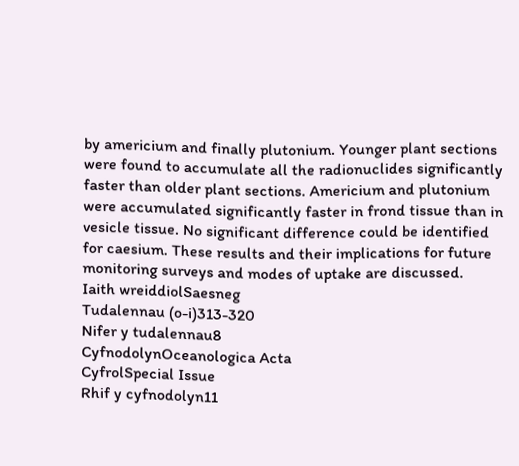by americium and finally plutonium. Younger plant sections were found to accumulate all the radionuclides significantly faster than older plant sections. Americium and plutonium were accumulated significantly faster in frond tissue than in vesicle tissue. No significant difference could be identified for caesium. These results and their implications for future monitoring surveys and modes of uptake are discussed.
Iaith wreiddiolSaesneg
Tudalennau (o-i)313-320
Nifer y tudalennau8
CyfnodolynOceanologica Acta
CyfrolSpecial Issue
Rhif y cyfnodolyn11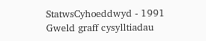StatwsCyhoeddwyd - 1991
Gweld graff cysylltiadau